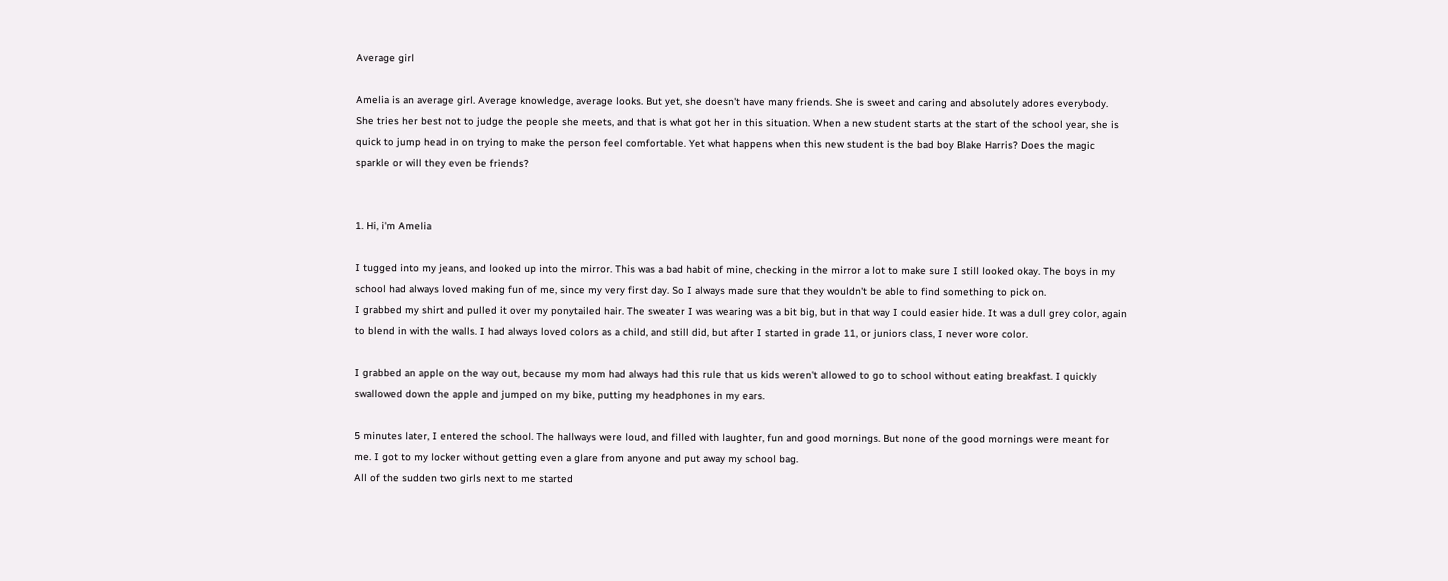Average girl

Amelia is an average girl. Average knowledge, average looks. But yet, she doesn't have many friends. She is sweet and caring and absolutely adores everybody. She tries her best not to judge the people she meets, and that is what got her in this situation. When a new student starts at the start of the school year, she is quick to jump head in on trying to make the person feel comfortable. Yet what happens when this new student is the bad boy Blake Harris? Does the magic sparkle or will they even be friends?


1. Hi, i'm Amelia

I tugged into my jeans, and looked up into the mirror. This was a bad habit of mine, checking in the mirror a lot to make sure I still looked okay. The boys in my school had always loved making fun of me, since my very first day. So I always made sure that they wouldn't be able to find something to pick on.
I grabbed my shirt and pulled it over my ponytailed hair. The sweater I was wearing was a bit big, but in that way I could easier hide. It was a dull grey color, again to blend in with the walls. I had always loved colors as a child, and still did, but after I started in grade 11, or juniors class, I never wore color.

I grabbed an apple on the way out, because my mom had always had this rule that us kids weren't allowed to go to school without eating breakfast. I quickly swallowed down the apple and jumped on my bike, putting my headphones in my ears.

5 minutes later, I entered the school. The hallways were loud, and filled with laughter, fun and good mornings. But none of the good mornings were meant for me. I got to my locker without getting even a glare from anyone and put away my school bag.
All of the sudden two girls next to me started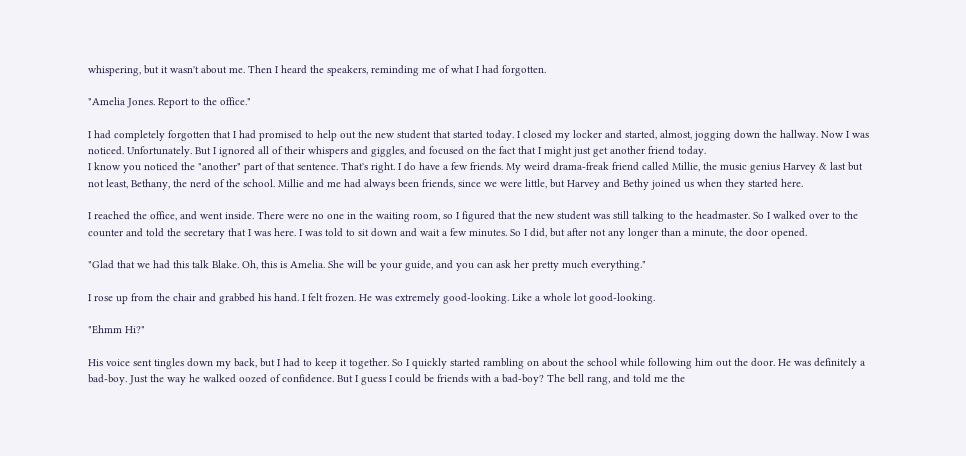whispering, but it wasn't about me. Then I heard the speakers, reminding me of what I had forgotten.

"Amelia Jones. Report to the office."

I had completely forgotten that I had promised to help out the new student that started today. I closed my locker and started, almost, jogging down the hallway. Now I was noticed. Unfortunately. But I ignored all of their whispers and giggles, and focused on the fact that I might just get another friend today.
I know you noticed the "another" part of that sentence. That's right. I do have a few friends. My weird drama-freak friend called Millie, the music genius Harvey & last but not least, Bethany, the nerd of the school. Millie and me had always been friends, since we were little, but Harvey and Bethy joined us when they started here.

I reached the office, and went inside. There were no one in the waiting room, so I figured that the new student was still talking to the headmaster. So I walked over to the counter and told the secretary that I was here. I was told to sit down and wait a few minutes. So I did, but after not any longer than a minute, the door opened.

"Glad that we had this talk Blake. Oh, this is Amelia. She will be your guide, and you can ask her pretty much everything."

I rose up from the chair and grabbed his hand. I felt frozen. He was extremely good-looking. Like a whole lot good-looking.

"Ehmm Hi?"

His voice sent tingles down my back, but I had to keep it together. So I quickly started rambling on about the school while following him out the door. He was definitely a bad-boy. Just the way he walked oozed of confidence. But I guess I could be friends with a bad-boy? The bell rang, and told me the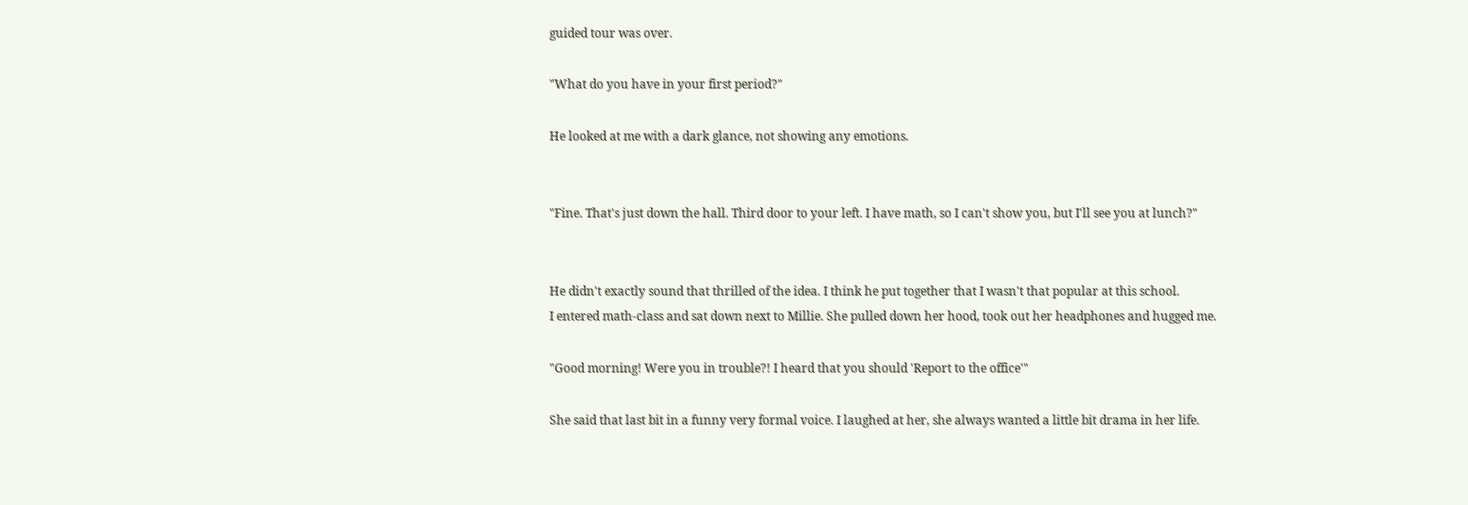guided tour was over.

"What do you have in your first period?"

He looked at me with a dark glance, not showing any emotions.


"Fine. That's just down the hall. Third door to your left. I have math, so I can't show you, but I'll see you at lunch?"


He didn't exactly sound that thrilled of the idea. I think he put together that I wasn't that popular at this school.
I entered math-class and sat down next to Millie. She pulled down her hood, took out her headphones and hugged me.

"Good morning! Were you in trouble?! I heard that you should 'Report to the office'"

She said that last bit in a funny very formal voice. I laughed at her, she always wanted a little bit drama in her life.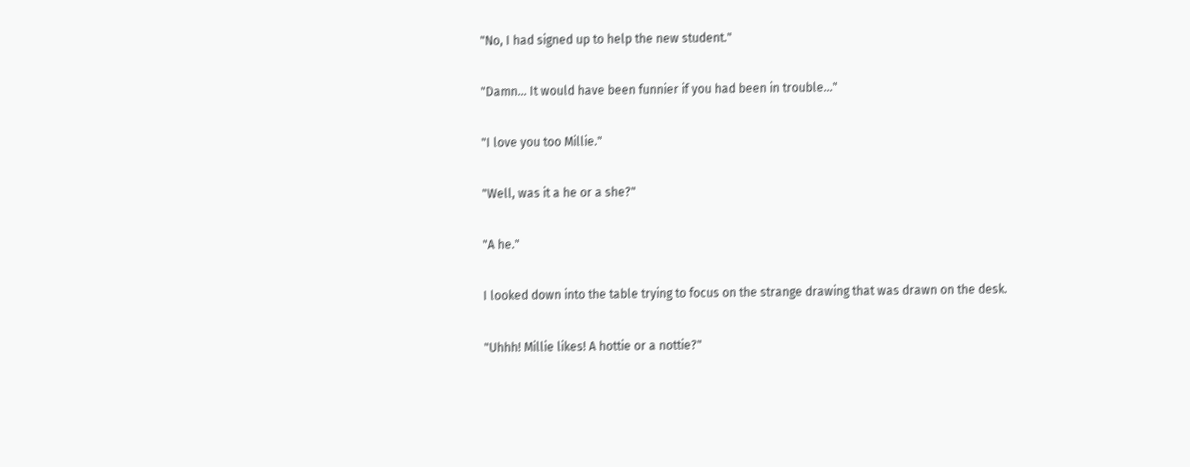"No, I had signed up to help the new student."

"Damn... It would have been funnier if you had been in trouble..."

"I love you too Millie."

"Well, was it a he or a she?"

"A he."

I looked down into the table trying to focus on the strange drawing that was drawn on the desk.

"Uhhh! Millie likes! A hottie or a nottie?"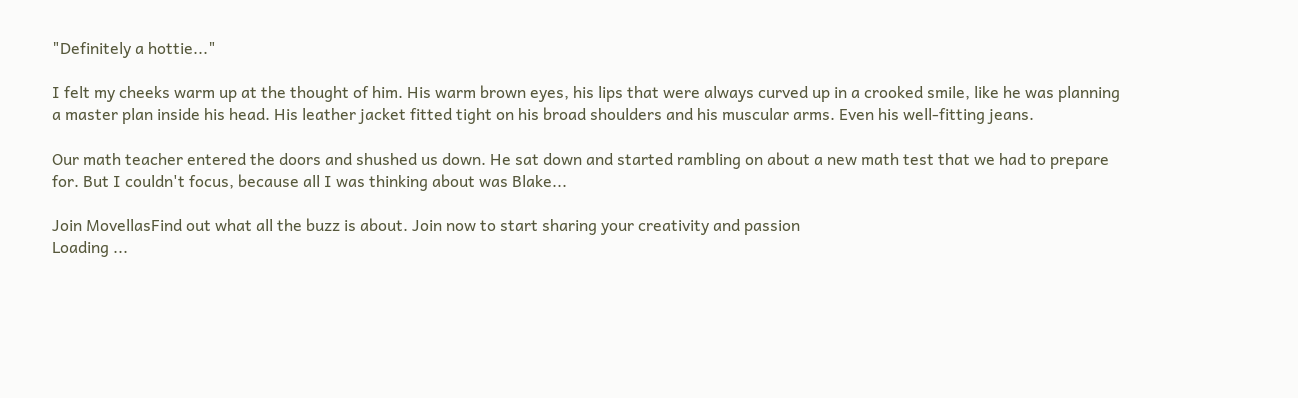"Definitely a hottie..."

I felt my cheeks warm up at the thought of him. His warm brown eyes, his lips that were always curved up in a crooked smile, like he was planning a master plan inside his head. His leather jacket fitted tight on his broad shoulders and his muscular arms. Even his well-fitting jeans.

Our math teacher entered the doors and shushed us down. He sat down and started rambling on about a new math test that we had to prepare for. But I couldn't focus, because all I was thinking about was Blake...

Join MovellasFind out what all the buzz is about. Join now to start sharing your creativity and passion
Loading ...